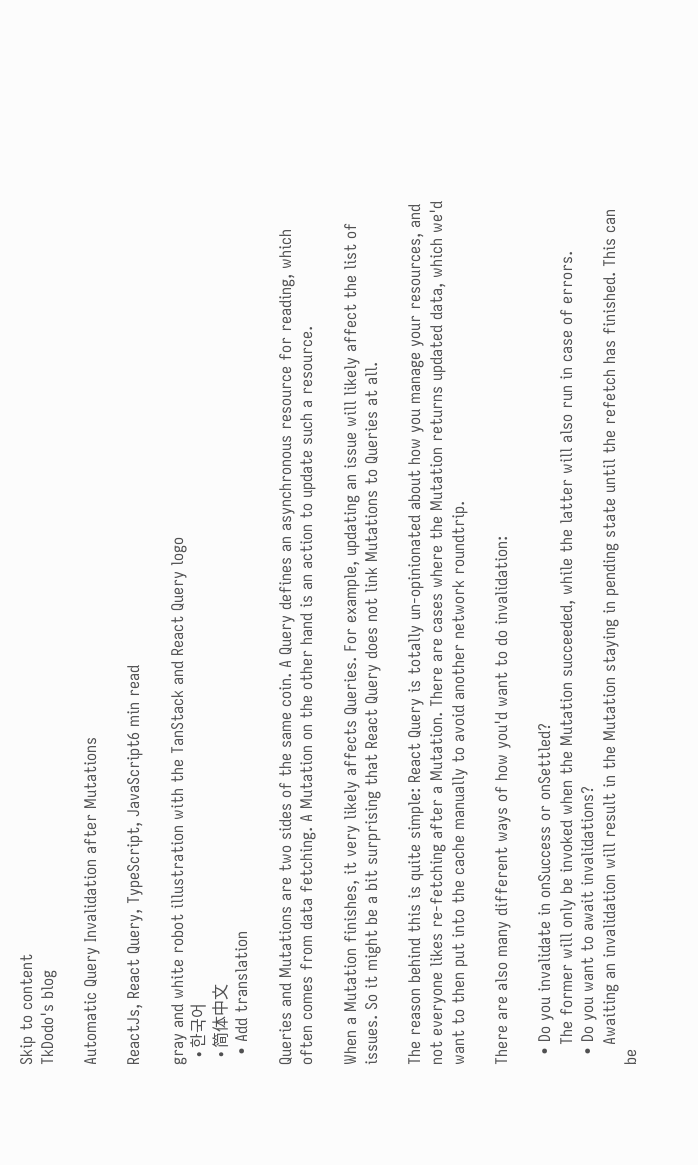Skip to content
TkDodo's blog

Automatic Query Invalidation after Mutations

ReactJs, React Query, TypeScript, JavaScript6 min read

gray and white robot illustration with the TanStack and React Query logo
  • 한국어
  • 简体中文
  • Add translation

Queries and Mutations are two sides of the same coin. A Query defines an asynchronous resource for reading, which often comes from data fetching. A Mutation on the other hand is an action to update such a resource.

When a Mutation finishes, it very likely affects Queries. For example, updating an issue will likely affect the list of issues. So it might be a bit surprising that React Query does not link Mutations to Queries at all.

The reason behind this is quite simple: React Query is totally un-opinionated about how you manage your resources, and not everyone likes re-fetching after a Mutation. There are cases where the Mutation returns updated data, which we'd want to then put into the cache manually to avoid another network roundtrip.

There are also many different ways of how you'd want to do invalidation:

  • Do you invalidate in onSuccess or onSettled?
    The former will only be invoked when the Mutation succeeded, while the latter will also run in case of errors.
  • Do you want to await invalidations?
    Awaiting an invalidation will result in the Mutation staying in pending state until the refetch has finished. This can be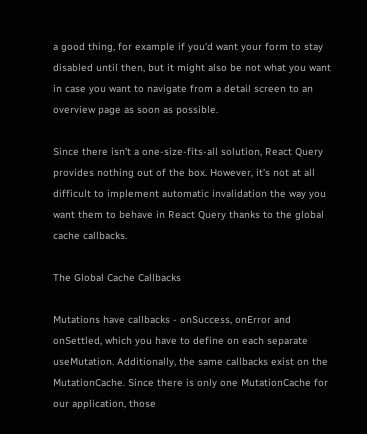a good thing, for example if you'd want your form to stay disabled until then, but it might also be not what you want in case you want to navigate from a detail screen to an overview page as soon as possible.

Since there isn't a one-size-fits-all solution, React Query provides nothing out of the box. However, it's not at all difficult to implement automatic invalidation the way you want them to behave in React Query thanks to the global cache callbacks.

The Global Cache Callbacks

Mutations have callbacks - onSuccess, onError and onSettled, which you have to define on each separate useMutation. Additionally, the same callbacks exist on the MutationCache. Since there is only one MutationCache for our application, those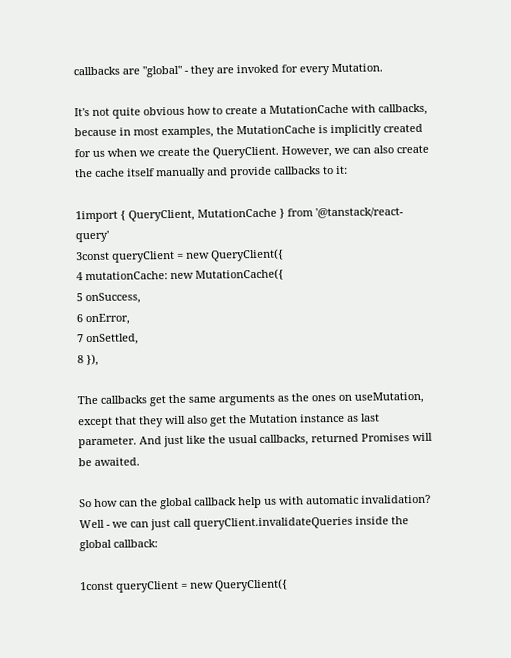callbacks are "global" - they are invoked for every Mutation.

It's not quite obvious how to create a MutationCache with callbacks, because in most examples, the MutationCache is implicitly created for us when we create the QueryClient. However, we can also create the cache itself manually and provide callbacks to it:

1import { QueryClient, MutationCache } from '@tanstack/react-query'
3const queryClient = new QueryClient({
4 mutationCache: new MutationCache({
5 onSuccess,
6 onError,
7 onSettled,
8 }),

The callbacks get the same arguments as the ones on useMutation, except that they will also get the Mutation instance as last parameter. And just like the usual callbacks, returned Promises will be awaited.

So how can the global callback help us with automatic invalidation? Well - we can just call queryClient.invalidateQueries inside the global callback:

1const queryClient = new QueryClient({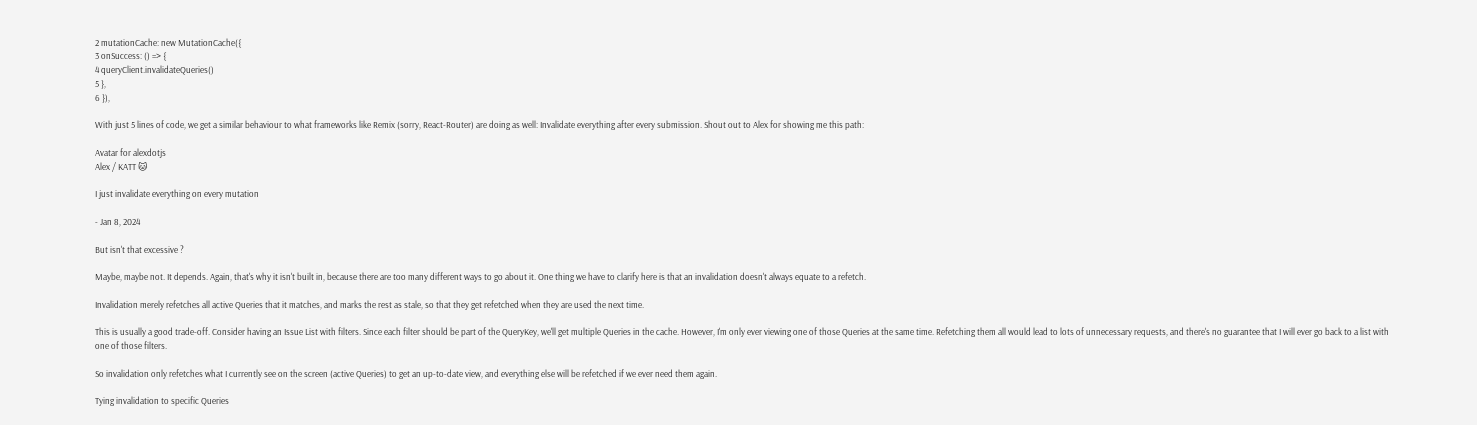2 mutationCache: new MutationCache({
3 onSuccess: () => {
4 queryClient.invalidateQueries()
5 },
6 }),

With just 5 lines of code, we get a similar behaviour to what frameworks like Remix (sorry, React-Router) are doing as well: Invalidate everything after every submission. Shout out to Alex for showing me this path:

Avatar for alexdotjs
Alex / KATT 🐱

I just invalidate everything on every mutation

- Jan 8, 2024

But isn't that excessive ?

Maybe, maybe not. It depends. Again, that's why it isn't built in, because there are too many different ways to go about it. One thing we have to clarify here is that an invalidation doesn't always equate to a refetch.

Invalidation merely refetches all active Queries that it matches, and marks the rest as stale, so that they get refetched when they are used the next time.

This is usually a good trade-off. Consider having an Issue List with filters. Since each filter should be part of the QueryKey, we'll get multiple Queries in the cache. However, I'm only ever viewing one of those Queries at the same time. Refetching them all would lead to lots of unnecessary requests, and there's no guarantee that I will ever go back to a list with one of those filters.

So invalidation only refetches what I currently see on the screen (active Queries) to get an up-to-date view, and everything else will be refetched if we ever need them again.

Tying invalidation to specific Queries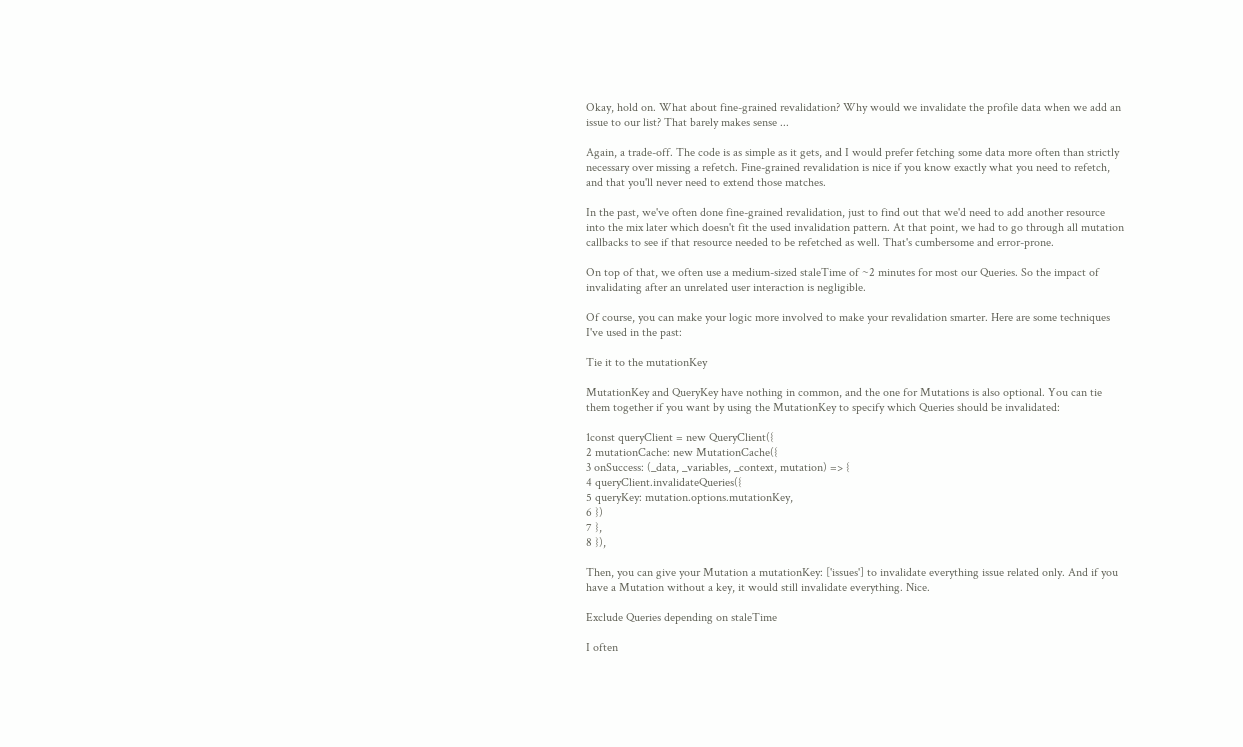Okay, hold on. What about fine-grained revalidation? Why would we invalidate the profile data when we add an issue to our list? That barely makes sense ...

Again, a trade-off. The code is as simple as it gets, and I would prefer fetching some data more often than strictly necessary over missing a refetch. Fine-grained revalidation is nice if you know exactly what you need to refetch, and that you'll never need to extend those matches.

In the past, we've often done fine-grained revalidation, just to find out that we'd need to add another resource into the mix later which doesn't fit the used invalidation pattern. At that point, we had to go through all mutation callbacks to see if that resource needed to be refetched as well. That's cumbersome and error-prone.

On top of that, we often use a medium-sized staleTime of ~2 minutes for most our Queries. So the impact of invalidating after an unrelated user interaction is negligible.

Of course, you can make your logic more involved to make your revalidation smarter. Here are some techniques I've used in the past:

Tie it to the mutationKey

MutationKey and QueryKey have nothing in common, and the one for Mutations is also optional. You can tie them together if you want by using the MutationKey to specify which Queries should be invalidated:

1const queryClient = new QueryClient({
2 mutationCache: new MutationCache({
3 onSuccess: (_data, _variables, _context, mutation) => {
4 queryClient.invalidateQueries({
5 queryKey: mutation.options.mutationKey,
6 })
7 },
8 }),

Then, you can give your Mutation a mutationKey: ['issues'] to invalidate everything issue related only. And if you have a Mutation without a key, it would still invalidate everything. Nice.

Exclude Queries depending on staleTime

I often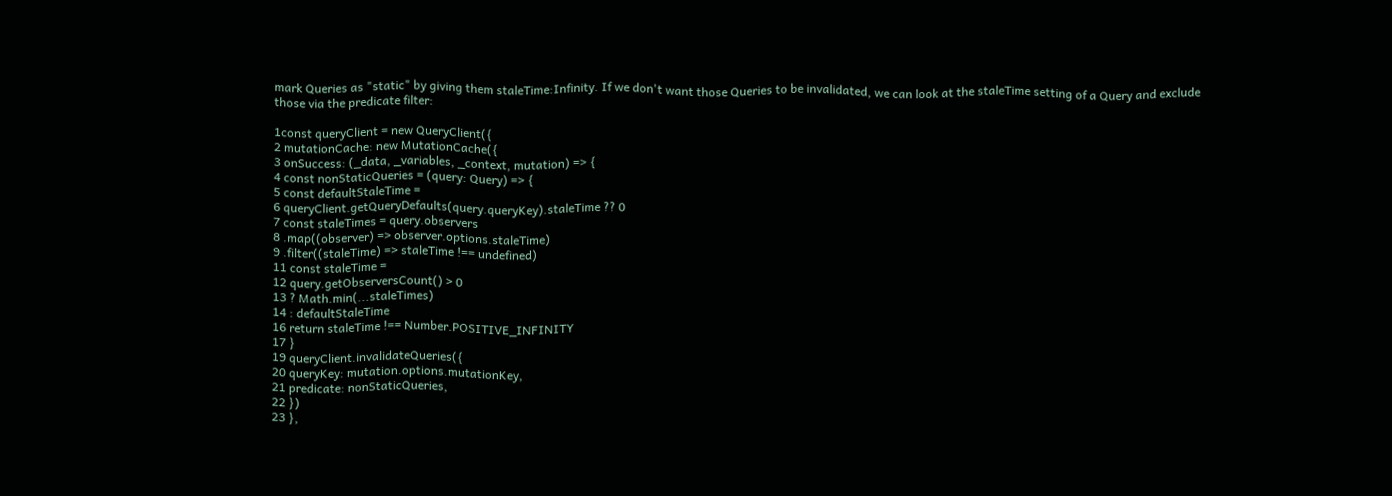mark Queries as "static" by giving them staleTime:Infinity. If we don't want those Queries to be invalidated, we can look at the staleTime setting of a Query and exclude those via the predicate filter:

1const queryClient = new QueryClient({
2 mutationCache: new MutationCache({
3 onSuccess: (_data, _variables, _context, mutation) => {
4 const nonStaticQueries = (query: Query) => {
5 const defaultStaleTime =
6 queryClient.getQueryDefaults(query.queryKey).staleTime ?? 0
7 const staleTimes = query.observers
8 .map((observer) => observer.options.staleTime)
9 .filter((staleTime) => staleTime !== undefined)
11 const staleTime =
12 query.getObserversCount() > 0
13 ? Math.min(...staleTimes)
14 : defaultStaleTime
16 return staleTime !== Number.POSITIVE_INFINITY
17 }
19 queryClient.invalidateQueries({
20 queryKey: mutation.options.mutationKey,
21 predicate: nonStaticQueries,
22 })
23 },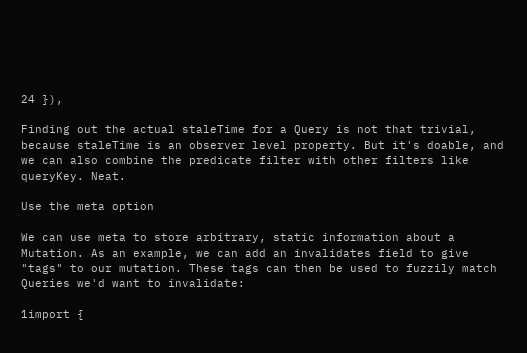24 }),

Finding out the actual staleTime for a Query is not that trivial, because staleTime is an observer level property. But it's doable, and we can also combine the predicate filter with other filters like queryKey. Neat.

Use the meta option

We can use meta to store arbitrary, static information about a Mutation. As an example, we can add an invalidates field to give "tags" to our mutation. These tags can then be used to fuzzily match Queries we'd want to invalidate:

1import {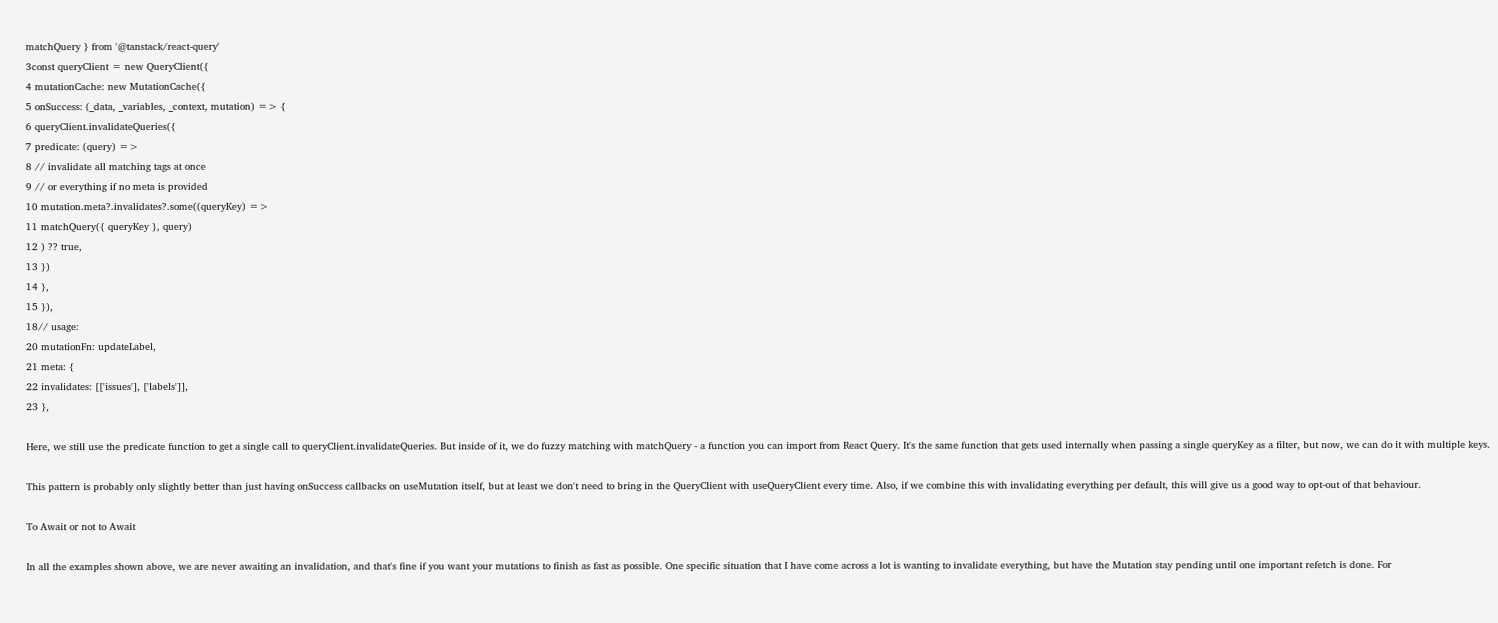matchQuery } from '@tanstack/react-query'
3const queryClient = new QueryClient({
4 mutationCache: new MutationCache({
5 onSuccess: (_data, _variables, _context, mutation) => {
6 queryClient.invalidateQueries({
7 predicate: (query) =>
8 // invalidate all matching tags at once
9 // or everything if no meta is provided
10 mutation.meta?.invalidates?.some((queryKey) =>
11 matchQuery({ queryKey }, query)
12 ) ?? true,
13 })
14 },
15 }),
18// usage:
20 mutationFn: updateLabel,
21 meta: {
22 invalidates: [['issues'], ['labels']],
23 },

Here, we still use the predicate function to get a single call to queryClient.invalidateQueries. But inside of it, we do fuzzy matching with matchQuery - a function you can import from React Query. It's the same function that gets used internally when passing a single queryKey as a filter, but now, we can do it with multiple keys.

This pattern is probably only slightly better than just having onSuccess callbacks on useMutation itself, but at least we don't need to bring in the QueryClient with useQueryClient every time. Also, if we combine this with invalidating everything per default, this will give us a good way to opt-out of that behaviour.

To Await or not to Await

In all the examples shown above, we are never awaiting an invalidation, and that's fine if you want your mutations to finish as fast as possible. One specific situation that I have come across a lot is wanting to invalidate everything, but have the Mutation stay pending until one important refetch is done. For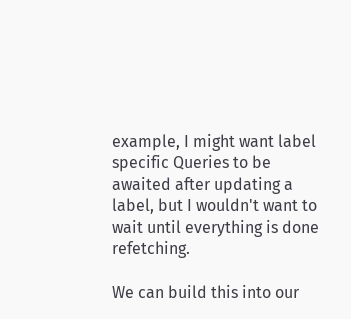example, I might want label specific Queries to be awaited after updating a label, but I wouldn't want to wait until everything is done refetching.

We can build this into our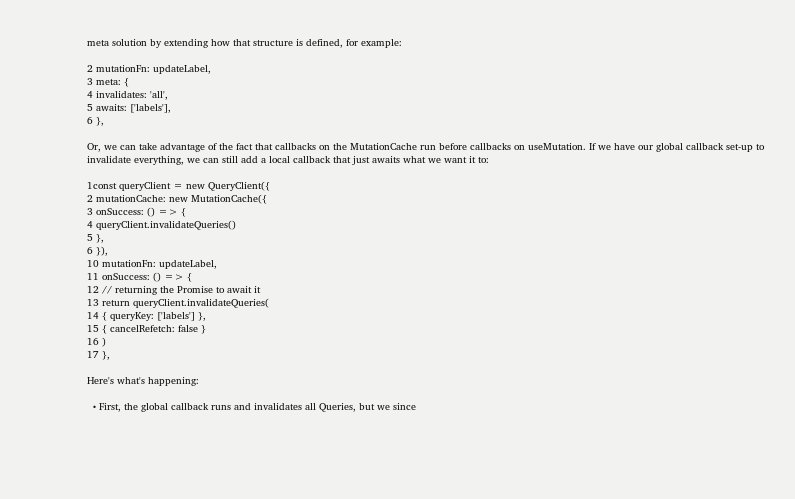meta solution by extending how that structure is defined, for example:

2 mutationFn: updateLabel,
3 meta: {
4 invalidates: 'all',
5 awaits: ['labels'],
6 },

Or, we can take advantage of the fact that callbacks on the MutationCache run before callbacks on useMutation. If we have our global callback set-up to invalidate everything, we can still add a local callback that just awaits what we want it to:

1const queryClient = new QueryClient({
2 mutationCache: new MutationCache({
3 onSuccess: () => {
4 queryClient.invalidateQueries()
5 },
6 }),
10 mutationFn: updateLabel,
11 onSuccess: () => {
12 // returning the Promise to await it
13 return queryClient.invalidateQueries(
14 { queryKey: ['labels'] },
15 { cancelRefetch: false }
16 )
17 },

Here's what's happening:

  • First, the global callback runs and invalidates all Queries, but we since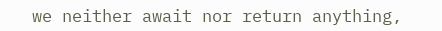we neither await nor return anything,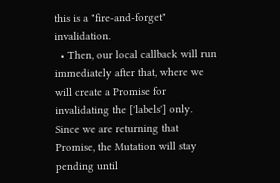this is a "fire-and-forget" invalidation.
  • Then, our local callback will run immediately after that, where we will create a Promise for invalidating the ['labels'] only. Since we are returning that Promise, the Mutation will stay pending until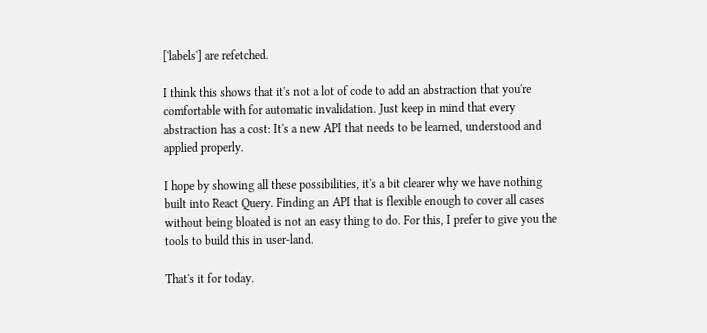['labels'] are refetched.

I think this shows that it's not a lot of code to add an abstraction that you're comfortable with for automatic invalidation. Just keep in mind that every abstraction has a cost: It's a new API that needs to be learned, understood and applied properly.

I hope by showing all these possibilities, it's a bit clearer why we have nothing built into React Query. Finding an API that is flexible enough to cover all cases without being bloated is not an easy thing to do. For this, I prefer to give you the tools to build this in user-land.

That's it for today.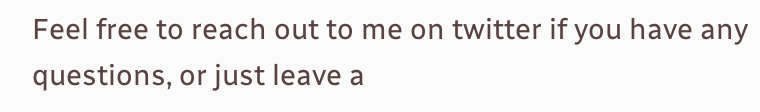Feel free to reach out to me on twitter if you have any questions, or just leave a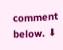comment below. ⬇